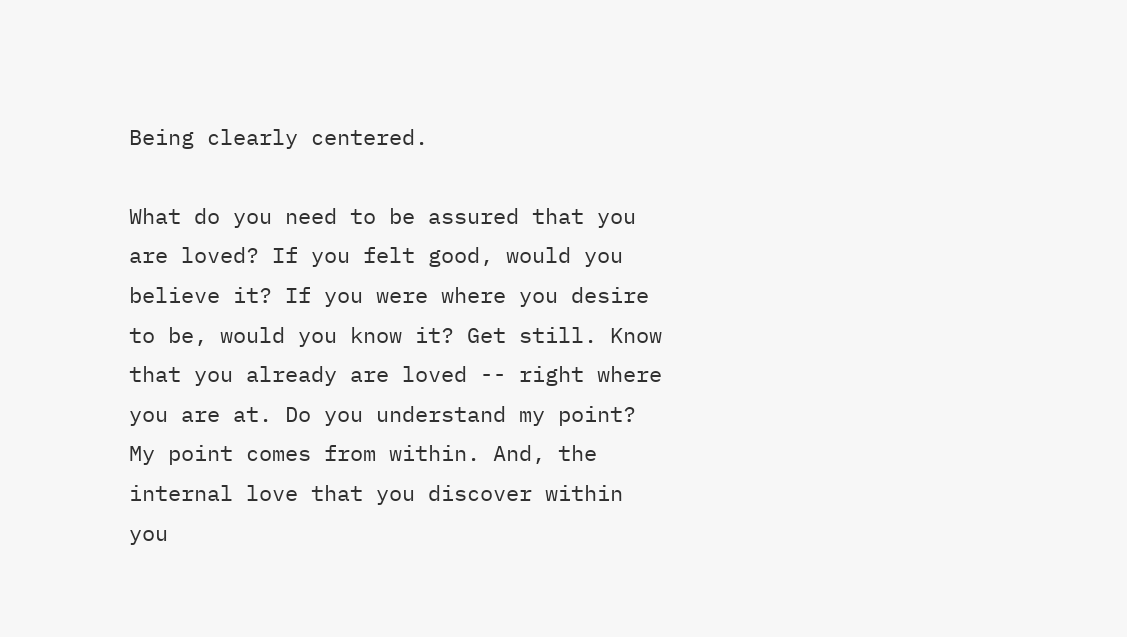Being clearly centered.

What do you need to be assured that you are loved? If you felt good, would you believe it? If you were where you desire to be, would you know it? Get still. Know that you already are loved -- right where you are at. Do you understand my point? My point comes from within. And, the internal love that you discover within you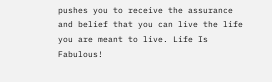pushes you to receive the assurance and belief that you can live the life you are meant to live. Life Is Fabulous!